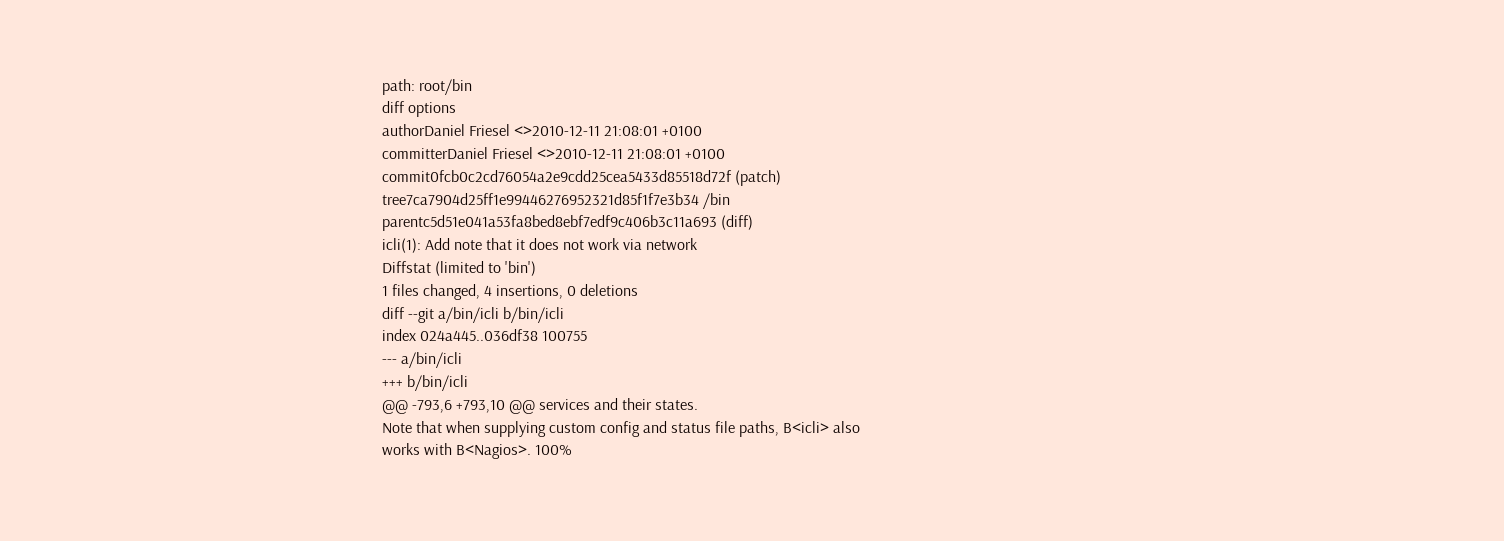path: root/bin
diff options
authorDaniel Friesel <>2010-12-11 21:08:01 +0100
committerDaniel Friesel <>2010-12-11 21:08:01 +0100
commit0fcb0c2cd76054a2e9cdd25cea5433d85518d72f (patch)
tree7ca7904d25ff1e99446276952321d85f1f7e3b34 /bin
parentc5d51e041a53fa8bed8ebf7edf9c406b3c11a693 (diff)
icli(1): Add note that it does not work via network
Diffstat (limited to 'bin')
1 files changed, 4 insertions, 0 deletions
diff --git a/bin/icli b/bin/icli
index 024a445..036df38 100755
--- a/bin/icli
+++ b/bin/icli
@@ -793,6 +793,10 @@ services and their states.
Note that when supplying custom config and status file paths, B<icli> also
works with B<Nagios>. 100%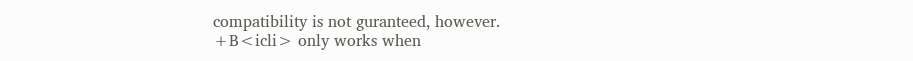compatibility is not guranteed, however.
+B<icli> only works when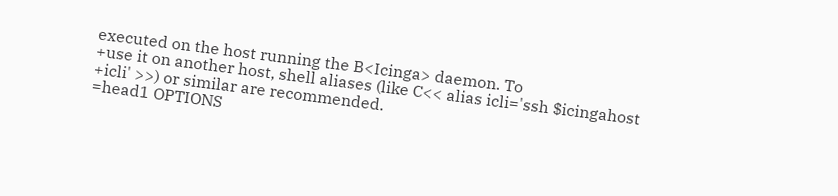executed on the host running the B<Icinga> daemon. To
+use it on another host, shell aliases (like C<< alias icli='ssh $icingahost
+icli' >>) or similar are recommended.
=head1 OPTIONS